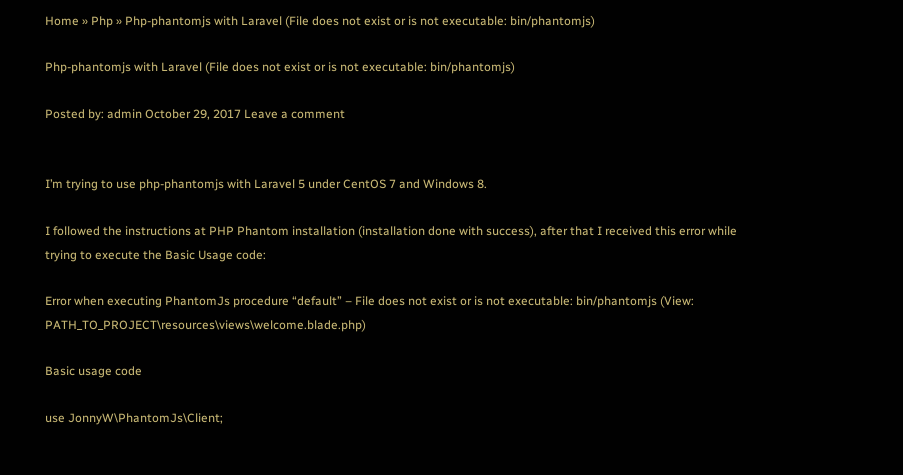Home » Php » Php-phantomjs with Laravel (File does not exist or is not executable: bin/phantomjs)

Php-phantomjs with Laravel (File does not exist or is not executable: bin/phantomjs)

Posted by: admin October 29, 2017 Leave a comment


I’m trying to use php-phantomjs with Laravel 5 under CentOS 7 and Windows 8.

I followed the instructions at PHP Phantom installation (installation done with success), after that I received this error while trying to execute the Basic Usage code:

Error when executing PhantomJs procedure “default” – File does not exist or is not executable: bin/phantomjs (View: PATH_TO_PROJECT\resources\views\welcome.blade.php)

Basic usage code

use JonnyW\PhantomJs\Client;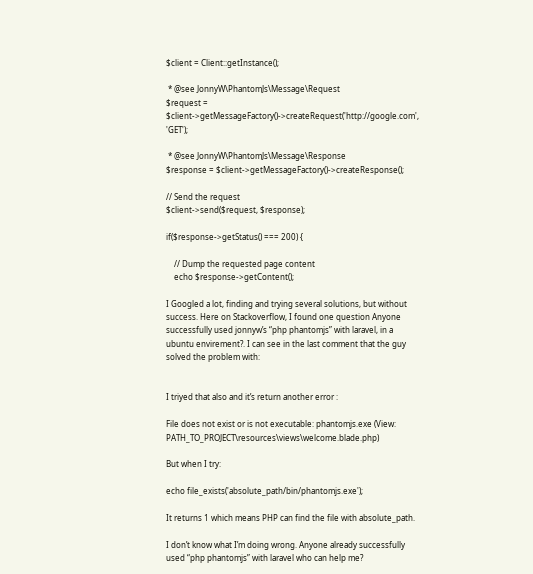$client = Client::getInstance();

 * @see JonnyW\PhantomJs\Message\Request
$request = $client->getMessageFactory()->createRequest('http://google.com', 'GET');

 * @see JonnyW\PhantomJs\Message\Response
$response = $client->getMessageFactory()->createResponse();

// Send the request
$client->send($request, $response);

if($response->getStatus() === 200) {

    // Dump the requested page content
    echo $response->getContent();

I Googled a lot, finding and trying several solutions, but without success. Here on Stackoverflow, I found one question Anyone successfully used jonnyw’s “php phantomjs” with laravel, in a ubuntu envirement?. I can see in the last comment that the guy solved the problem with:


I triyed that also and it’s return another error :

File does not exist or is not executable: phantomjs.exe (View: PATH_TO_PROJECT\resources\views\welcome.blade.php)

But when I try:

echo file_exists('absolute_path/bin/phantomjs.exe');

It returns 1 which means PHP can find the file with absolute_path.

I don’t know what I’m doing wrong. Anyone already successfully used “php phantomjs” with laravel who can help me?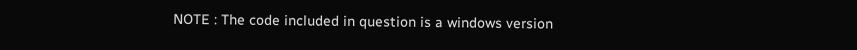NOTE : The code included in question is a windows version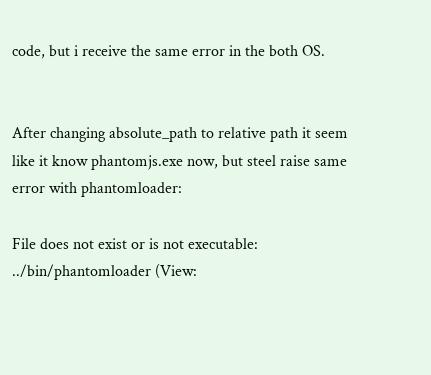code, but i receive the same error in the both OS.


After changing absolute_path to relative path it seem like it know phantomjs.exe now, but steel raise same error with phantomloader:

File does not exist or is not executable: ../bin/phantomloader (View: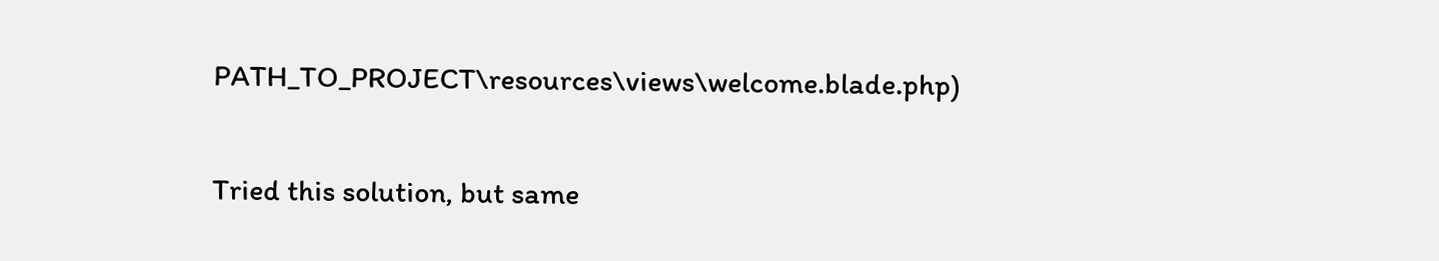PATH_TO_PROJECT\resources\views\welcome.blade.php)

Tried this solution, but same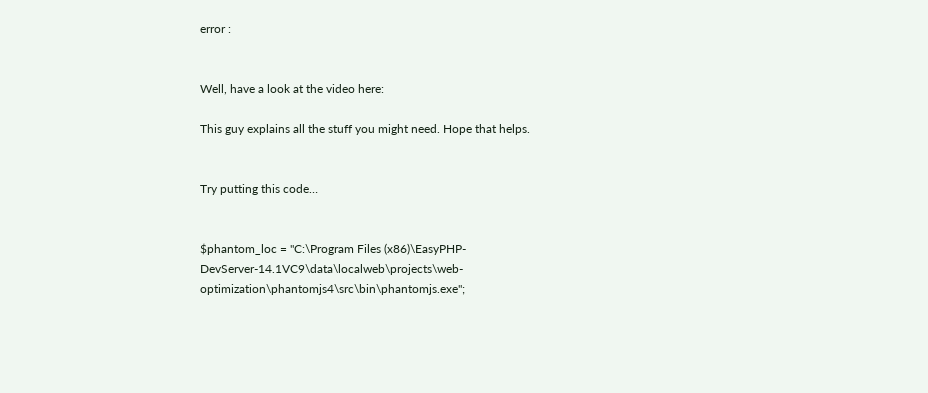error :


Well, have a look at the video here:

This guy explains all the stuff you might need. Hope that helps.


Try putting this code…


$phantom_loc = "C:\Program Files (x86)\EasyPHP-DevServer-14.1VC9\data\localweb\projects\web-optimization\phantomjs4\src\bin\phantomjs.exe";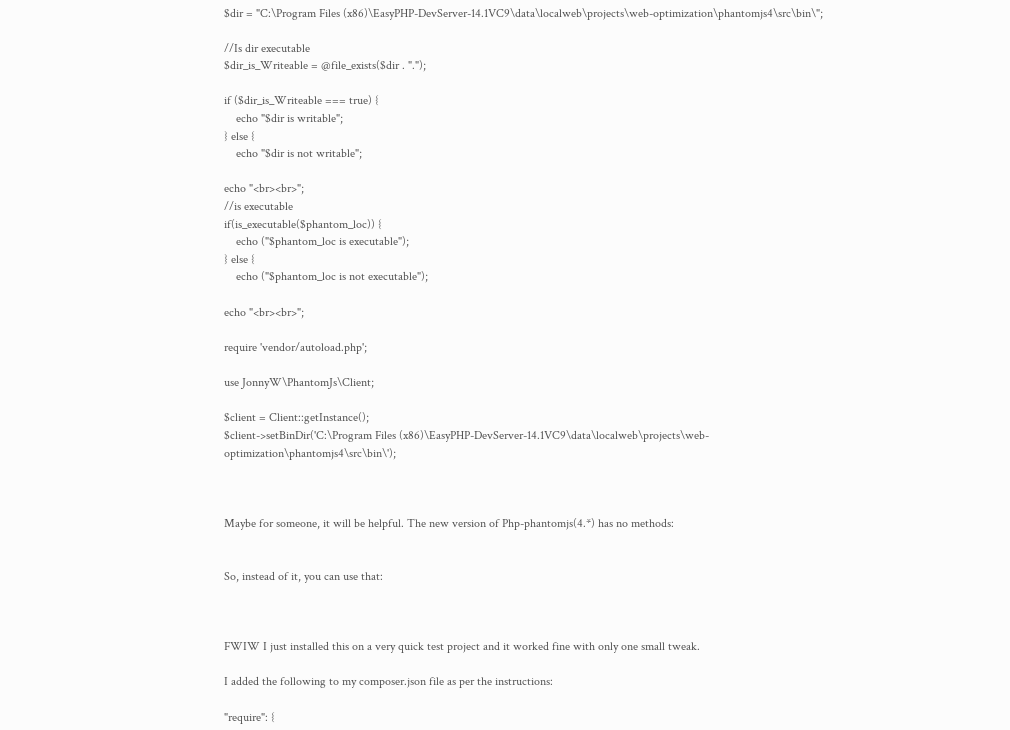$dir = "C:\Program Files (x86)\EasyPHP-DevServer-14.1VC9\data\localweb\projects\web-optimization\phantomjs4\src\bin\";

//Is dir executable
$dir_is_Writeable = @file_exists($dir . ".");

if ($dir_is_Writeable === true) {
    echo "$dir is writable";
} else {
    echo "$dir is not writable";

echo "<br><br>";
//is executable
if(is_executable($phantom_loc)) {
    echo ("$phantom_loc is executable");
} else {
    echo ("$phantom_loc is not executable");

echo "<br><br>";

require 'vendor/autoload.php';

use JonnyW\PhantomJs\Client;

$client = Client::getInstance();
$client->setBinDir('C:\Program Files (x86)\EasyPHP-DevServer-14.1VC9\data\localweb\projects\web-optimization\phantomjs4\src\bin\');



Maybe for someone, it will be helpful. The new version of Php-phantomjs(4.*) has no methods:


So, instead of it, you can use that:



FWIW I just installed this on a very quick test project and it worked fine with only one small tweak.

I added the following to my composer.json file as per the instructions:

"require": {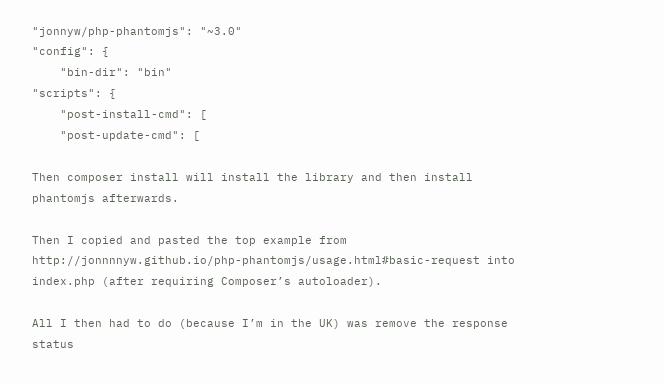"jonnyw/php-phantomjs": "~3.0"
"config": {
    "bin-dir": "bin"
"scripts": {
    "post-install-cmd": [
    "post-update-cmd": [

Then composer install will install the library and then install phantomjs afterwards.

Then I copied and pasted the top example from http://jonnnnyw.github.io/php-phantomjs/usage.html#basic-request into index.php (after requiring Composer’s autoloader).

All I then had to do (because I’m in the UK) was remove the response status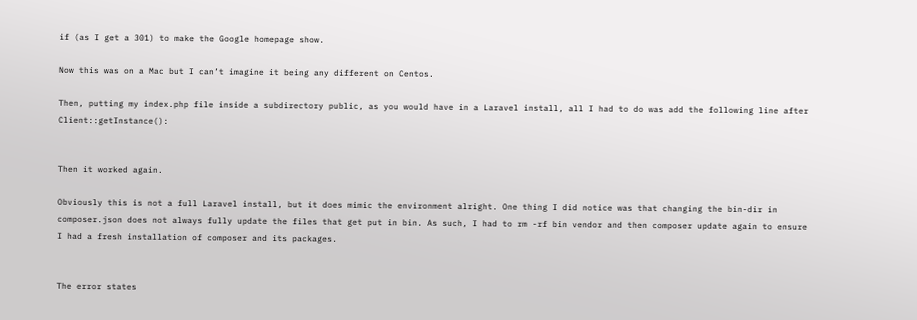if (as I get a 301) to make the Google homepage show.

Now this was on a Mac but I can’t imagine it being any different on Centos.

Then, putting my index.php file inside a subdirectory public, as you would have in a Laravel install, all I had to do was add the following line after Client::getInstance():


Then it worked again.

Obviously this is not a full Laravel install, but it does mimic the environment alright. One thing I did notice was that changing the bin-dir in composer.json does not always fully update the files that get put in bin. As such, I had to rm -rf bin vendor and then composer update again to ensure I had a fresh installation of composer and its packages.


The error states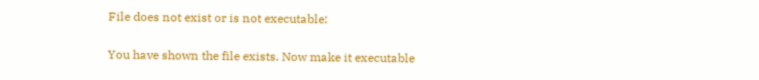File does not exist or is not executable:

You have shown the file exists. Now make it executable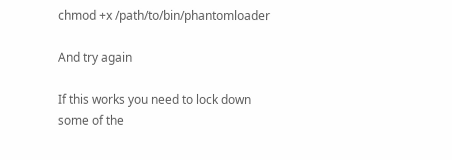chmod +x /path/to/bin/phantomloader

And try again

If this works you need to lock down some of the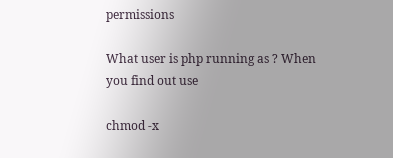permissions

What user is php running as ? When you find out use

chmod -x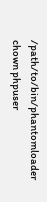/path/to/bin/phantomloader
chown phpuser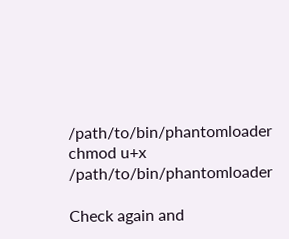/path/to/bin/phantomloader
chmod u+x  /path/to/bin/phantomloader

Check again and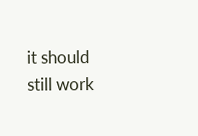it should still work